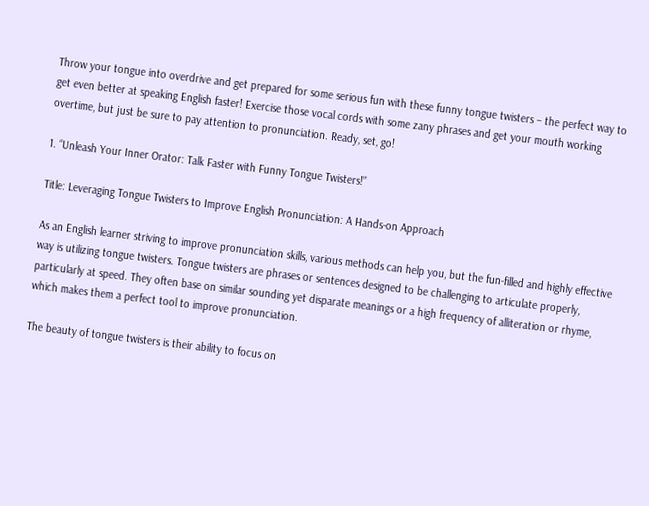Throw your tongue into overdrive and get prepared for some serious fun with these funny tongue twisters – the perfect way to get even better at speaking English faster! Exercise those vocal cords with some zany phrases and get your mouth working overtime, but just be sure to pay attention to pronunciation. Ready, set, go!

1. “Unleash Your Inner Orator: Talk Faster with Funny Tongue Twisters!”

Title: Leveraging Tongue Twisters to Improve English Pronunciation: A Hands-on Approach

As an English learner striving to improve pronunciation skills, various methods can help you, but the fun-filled and highly effective way is utilizing tongue twisters. Tongue twisters are phrases or sentences designed to be challenging to articulate properly, particularly at speed. They often base on similar sounding yet disparate meanings or a high frequency of alliteration or rhyme, which makes them a perfect tool to improve pronunciation.

The beauty of tongue twisters is their ability to focus on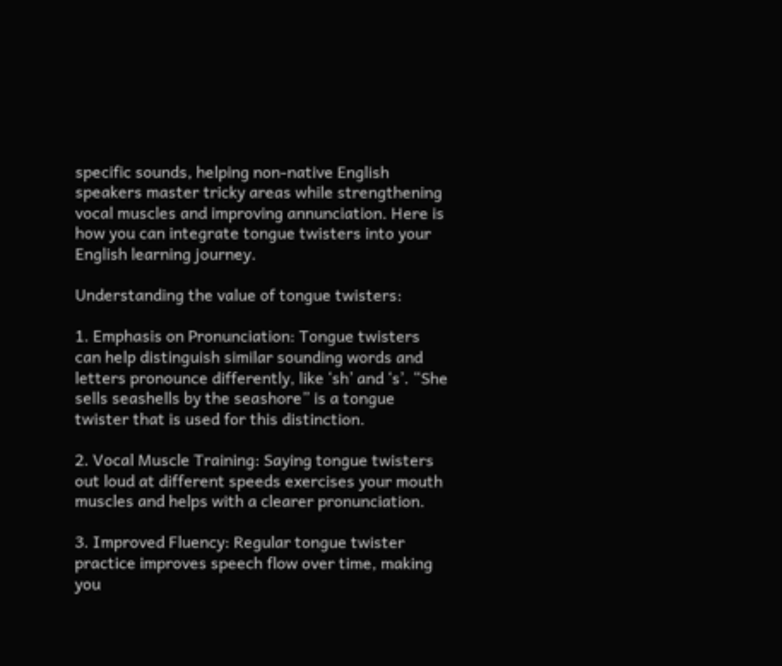specific sounds, helping non-native English speakers master tricky areas while strengthening vocal muscles and improving annunciation. Here is how you can integrate tongue twisters into your English learning journey.

Understanding the value of tongue twisters:

1. Emphasis on Pronunciation: Tongue twisters can help distinguish similar sounding words and letters pronounce differently, like ‘sh’ and ‘s’. “She sells seashells by the seashore” is a tongue twister that is used for this distinction.

2. Vocal Muscle Training: Saying tongue twisters out loud at different speeds exercises your mouth muscles and helps with a clearer pronunciation.

3. Improved Fluency: Regular tongue twister practice improves speech flow over time, making you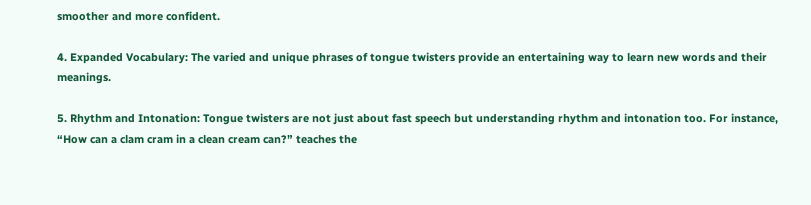smoother and more confident.

4. Expanded Vocabulary: The varied and unique phrases of tongue twisters provide an entertaining way to learn new words and their meanings.

5. Rhythm and Intonation: Tongue twisters are not just about fast speech but understanding rhythm and intonation too. For instance, “How can a clam cram in a clean cream can?” teaches the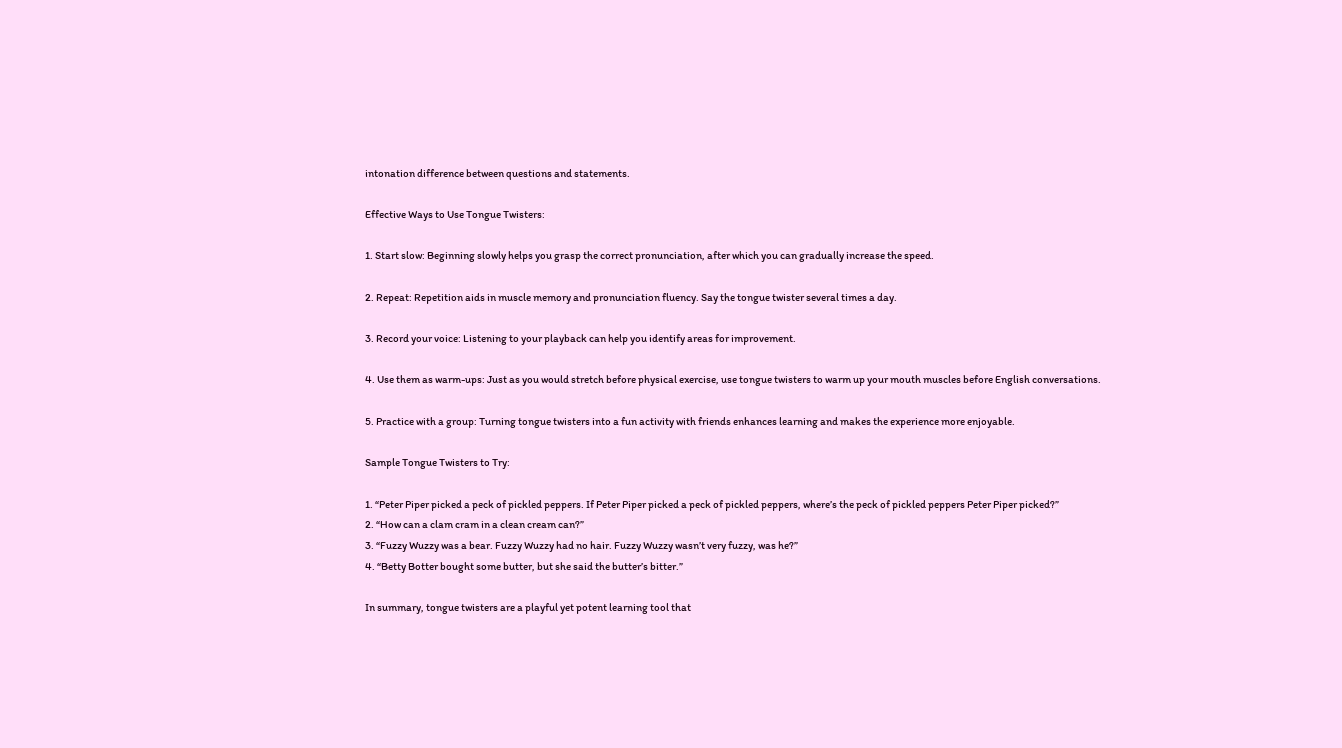intonation difference between questions and statements.

Effective Ways to Use Tongue Twisters:

1. Start slow: Beginning slowly helps you grasp the correct pronunciation, after which you can gradually increase the speed.

2. Repeat: Repetition aids in muscle memory and pronunciation fluency. Say the tongue twister several times a day.

3. Record your voice: Listening to your playback can help you identify areas for improvement.

4. Use them as warm-ups: Just as you would stretch before physical exercise, use tongue twisters to warm up your mouth muscles before English conversations.

5. Practice with a group: Turning tongue twisters into a fun activity with friends enhances learning and makes the experience more enjoyable.

Sample Tongue Twisters to Try:

1. “Peter Piper picked a peck of pickled peppers. If Peter Piper picked a peck of pickled peppers, where’s the peck of pickled peppers Peter Piper picked?”
2. “How can a clam cram in a clean cream can?”
3. “Fuzzy Wuzzy was a bear. Fuzzy Wuzzy had no hair. Fuzzy Wuzzy wasn’t very fuzzy, was he?”
4. “Betty Botter bought some butter, but she said the butter’s bitter.”

In summary, tongue twisters are a playful yet potent learning tool that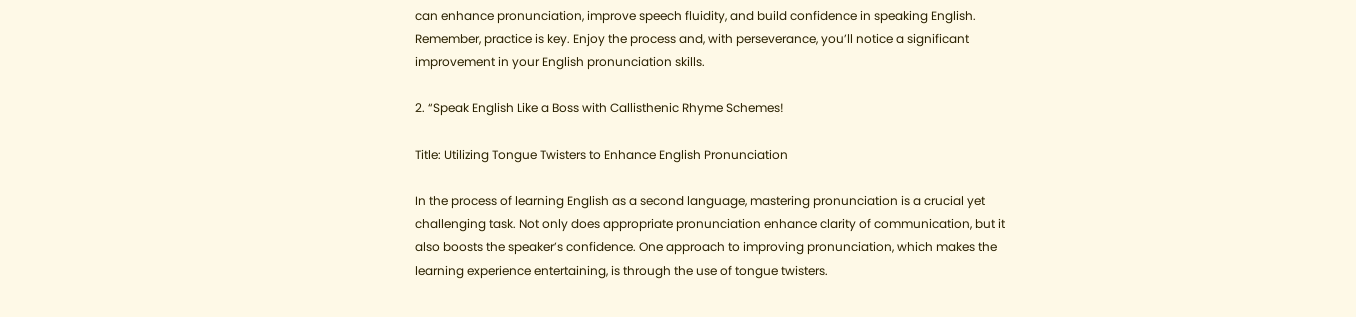can enhance pronunciation, improve speech fluidity, and build confidence in speaking English. Remember, practice is key. Enjoy the process and, with perseverance, you’ll notice a significant improvement in your English pronunciation skills.

2. “Speak English Like a Boss with Callisthenic Rhyme Schemes!

Title: Utilizing Tongue Twisters to Enhance English Pronunciation

In the process of learning English as a second language, mastering pronunciation is a crucial yet challenging task. Not only does appropriate pronunciation enhance clarity of communication, but it also boosts the speaker’s confidence. One approach to improving pronunciation, which makes the learning experience entertaining, is through the use of tongue twisters.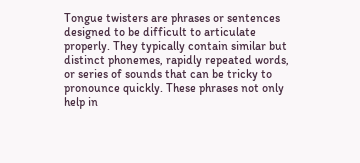Tongue twisters are phrases or sentences designed to be difficult to articulate properly. They typically contain similar but distinct phonemes, rapidly repeated words, or series of sounds that can be tricky to pronounce quickly. These phrases not only help in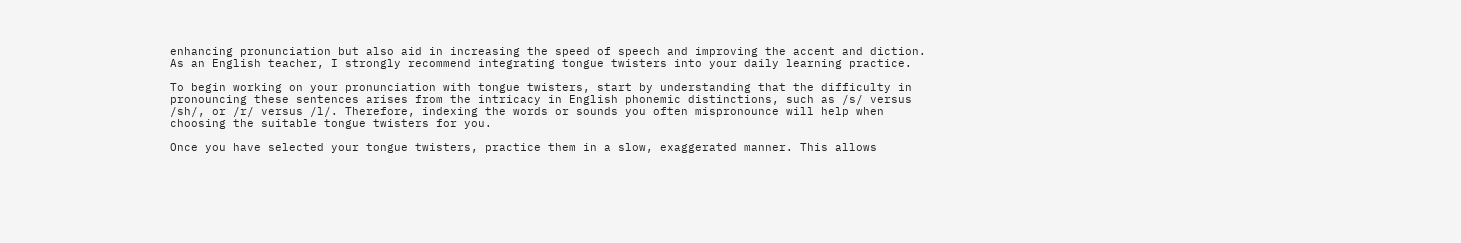enhancing pronunciation but also aid in increasing the speed of speech and improving the accent and diction. As an English teacher, I strongly recommend integrating tongue twisters into your daily learning practice.

To begin working on your pronunciation with tongue twisters, start by understanding that the difficulty in pronouncing these sentences arises from the intricacy in English phonemic distinctions, such as /s/ versus /sh/, or /r/ versus /l/. Therefore, indexing the words or sounds you often mispronounce will help when choosing the suitable tongue twisters for you.

Once you have selected your tongue twisters, practice them in a slow, exaggerated manner. This allows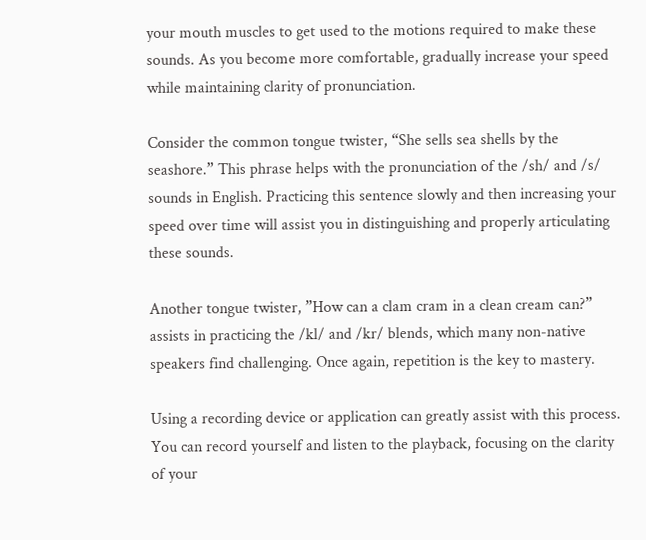your mouth muscles to get used to the motions required to make these sounds. As you become more comfortable, gradually increase your speed while maintaining clarity of pronunciation.

Consider the common tongue twister, “She sells sea shells by the seashore.” This phrase helps with the pronunciation of the /sh/ and /s/ sounds in English. Practicing this sentence slowly and then increasing your speed over time will assist you in distinguishing and properly articulating these sounds.

Another tongue twister, ”How can a clam cram in a clean cream can?” assists in practicing the /kl/ and /kr/ blends, which many non-native speakers find challenging. Once again, repetition is the key to mastery.

Using a recording device or application can greatly assist with this process. You can record yourself and listen to the playback, focusing on the clarity of your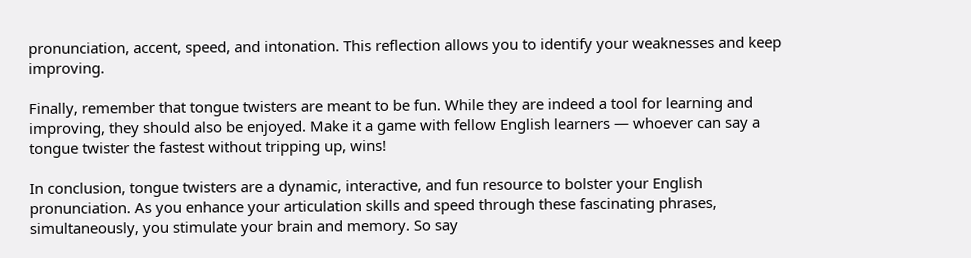pronunciation, accent, speed, and intonation. This reflection allows you to identify your weaknesses and keep improving.

Finally, remember that tongue twisters are meant to be fun. While they are indeed a tool for learning and improving, they should also be enjoyed. Make it a game with fellow English learners — whoever can say a tongue twister the fastest without tripping up, wins!

In conclusion, tongue twisters are a dynamic, interactive, and fun resource to bolster your English pronunciation. As you enhance your articulation skills and speed through these fascinating phrases, simultaneously, you stimulate your brain and memory. So say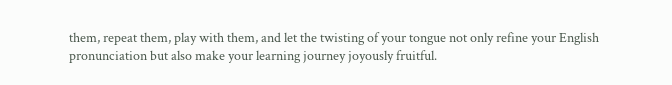them, repeat them, play with them, and let the twisting of your tongue not only refine your English pronunciation but also make your learning journey joyously fruitful.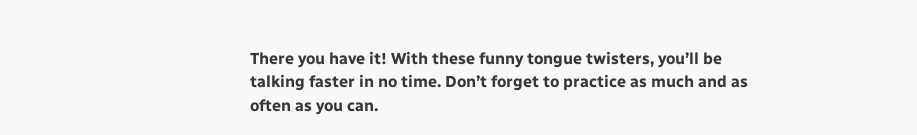There you have it! With these funny tongue twisters, you’ll be talking faster in no time. Don’t forget to practice as much and as often as you can.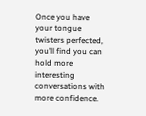Once you have your tongue twisters perfected, you’ll find you can hold more interesting conversations with more confidence.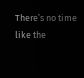There’s no time like the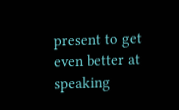present to get even better at speaking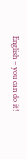English – you can do it!